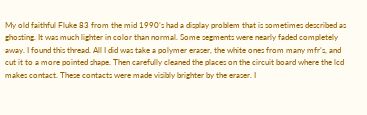My old faithful Fluke 83 from the mid 1990’s had a display problem that is sometimes described as ghosting. It was much lighter in color than normal. Some segments were nearly faded completely away. I found this thread. All I did was take a polymer eraser, the white ones from many mfr’s, and cut it to a more pointed shape. Then carefully cleaned the places on the circuit board where the lcd makes contact. These contacts were made visibly brighter by the eraser. I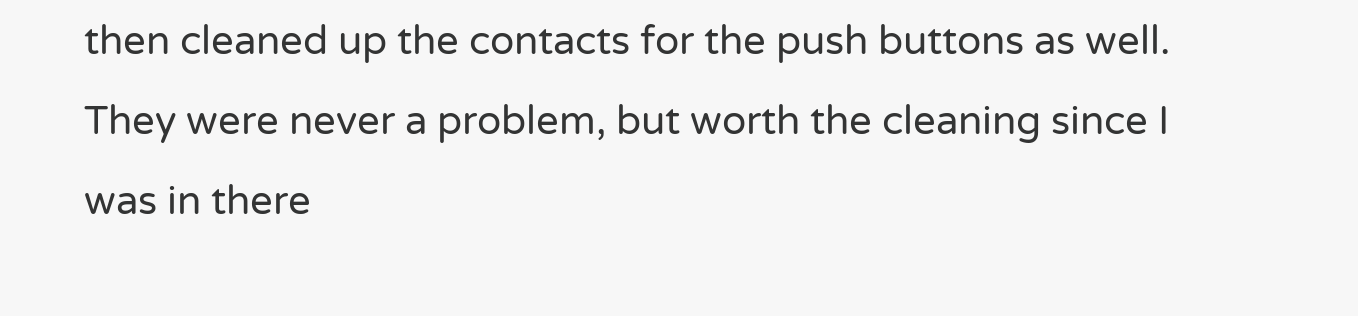then cleaned up the contacts for the push buttons as well. They were never a problem, but worth the cleaning since I was in there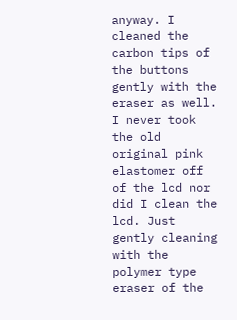anyway. I cleaned the carbon tips of the buttons gently with the eraser as well. I never took the old original pink elastomer off of the lcd nor did I clean the lcd. Just gently cleaning with the polymer type eraser of the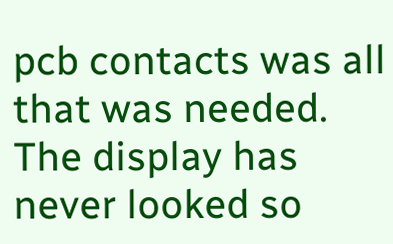pcb contacts was all that was needed. The display has never looked so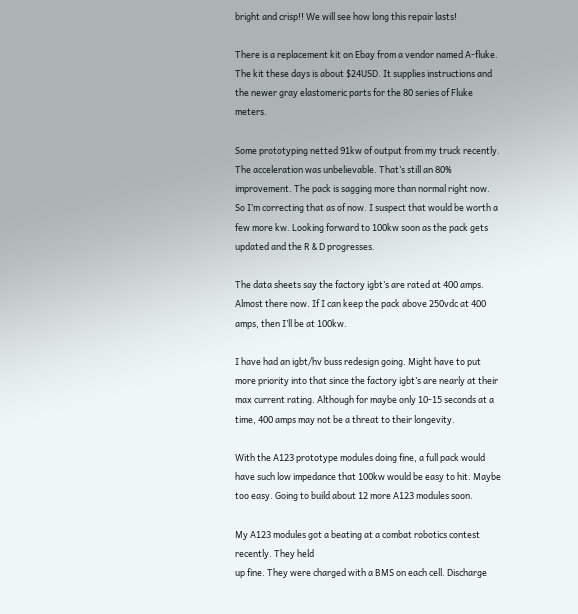bright and crisp!! We will see how long this repair lasts!

There is a replacement kit on Ebay from a vendor named A-fluke. The kit these days is about $24USD. It supplies instructions and the newer gray elastomeric parts for the 80 series of Fluke meters.

Some prototyping netted 91kw of output from my truck recently. The acceleration was unbelievable. That’s still an 80% improvement. The pack is sagging more than normal right now. So I’m correcting that as of now. I suspect that would be worth a few more kw. Looking forward to 100kw soon as the pack gets updated and the R & D progresses.

The data sheets say the factory igbt’s are rated at 400 amps. Almost there now. If I can keep the pack above 250vdc at 400 amps, then I’ll be at 100kw.

I have had an igbt/hv buss redesign going. Might have to put more priority into that since the factory igbt’s are nearly at their max current rating. Although for maybe only 10-15 seconds at a time, 400 amps may not be a threat to their longevity.

With the A123 prototype modules doing fine, a full pack would have such low impedance that 100kw would be easy to hit. Maybe too easy. Going to build about 12 more A123 modules soon.

My A123 modules got a beating at a combat robotics contest recently. They held
up fine. They were charged with a BMS on each cell. Discharge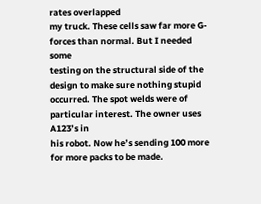rates overlapped
my truck. These cells saw far more G-forces than normal. But I needed some
testing on the structural side of the design to make sure nothing stupid
occurred. The spot welds were of particular interest. The owner uses A123’s in
his robot. Now he’s sending 100 more for more packs to be made.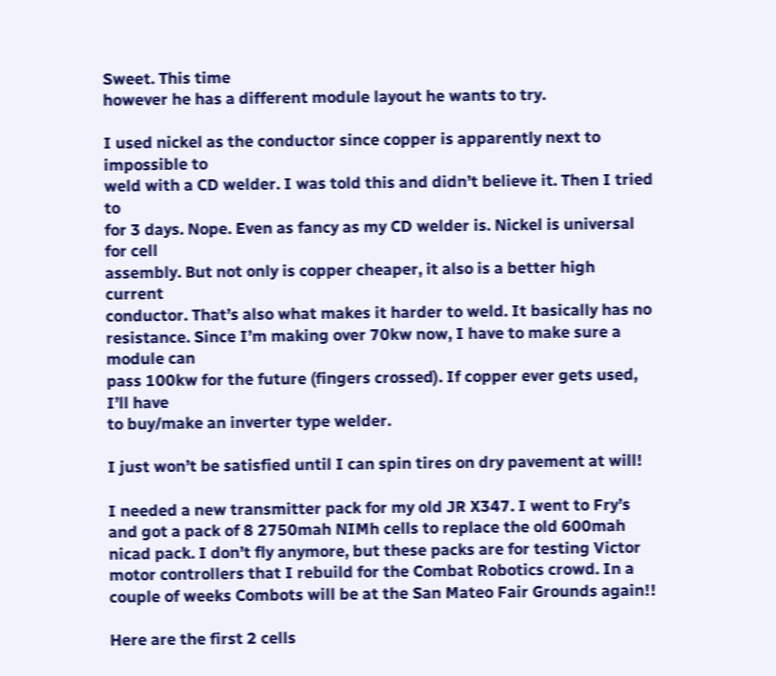Sweet. This time
however he has a different module layout he wants to try.

I used nickel as the conductor since copper is apparently next to impossible to
weld with a CD welder. I was told this and didn’t believe it. Then I tried to
for 3 days. Nope. Even as fancy as my CD welder is. Nickel is universal for cell
assembly. But not only is copper cheaper, it also is a better high current
conductor. That’s also what makes it harder to weld. It basically has no
resistance. Since I’m making over 70kw now, I have to make sure a module can
pass 100kw for the future (fingers crossed). If copper ever gets used, I’ll have
to buy/make an inverter type welder.

I just won’t be satisfied until I can spin tires on dry pavement at will!

I needed a new transmitter pack for my old JR X347. I went to Fry’s and got a pack of 8 2750mah NIMh cells to replace the old 600mah nicad pack. I don’t fly anymore, but these packs are for testing Victor motor controllers that I rebuild for the Combat Robotics crowd. In a couple of weeks Combots will be at the San Mateo Fair Grounds again!!

Here are the first 2 cells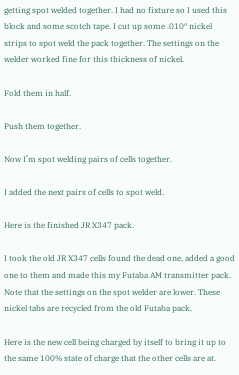getting spot welded together. I had no fixture so I used this block and some scotch tape. I cut up some .010″ nickel strips to spot weld the pack together. The settings on the welder worked fine for this thickness of nickel.

Fold them in half.

Push them together.

Now I’m spot welding pairs of cells together.

I added the next pairs of cells to spot weld.

Here is the finished JR X347 pack.

I took the old JR X347 cells found the dead one, added a good one to them and made this my Futaba AM transmitter pack. Note that the settings on the spot welder are lower. These nickel tabs are recycled from the old Futaba pack.

Here is the new cell being charged by itself to bring it up to the same 100% state of charge that the other cells are at.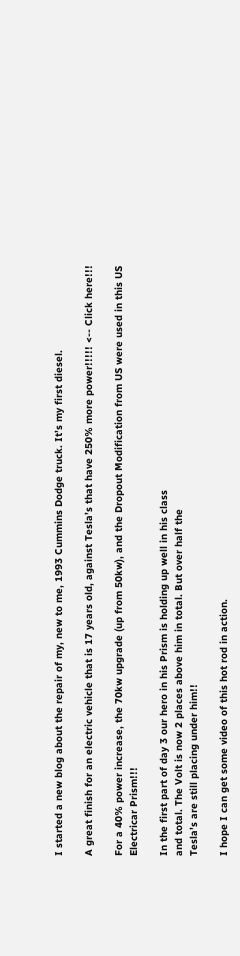I started a new blog about the repair of my, new to me, 1993 Cummins Dodge truck. It’s my first diesel.

A great finish for an electric vehicle that is 17 years old, against Tesla’s that have 250% more power!!!!! <-- Click here!!!

For a 40% power increase, the 70kw upgrade (up from 50kw), and the Dropout Modification from US were used in this US Electricar Prism!!!

In the first part of day 3 our hero in his Prism is holding up well in his class
and total. The Volt is now 2 places above him in total. But over half the
Tesla’s are still placing under him!!

I hope I can get some video of this hot rod in action.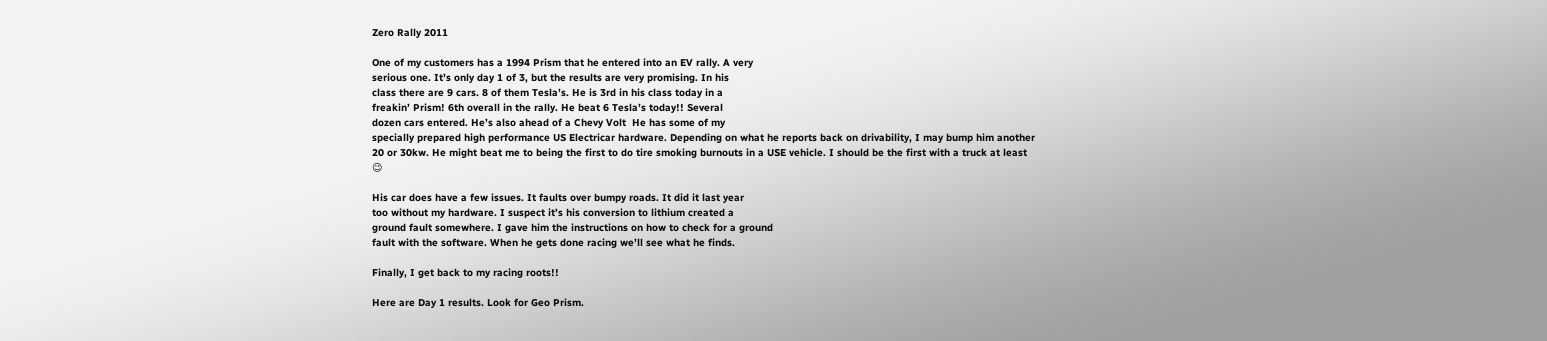Zero Rally 2011

One of my customers has a 1994 Prism that he entered into an EV rally. A very
serious one. It’s only day 1 of 3, but the results are very promising. In his
class there are 9 cars. 8 of them Tesla’s. He is 3rd in his class today in a
freakin’ Prism! 6th overall in the rally. He beat 6 Tesla’s today!! Several
dozen cars entered. He’s also ahead of a Chevy Volt  He has some of my
specially prepared high performance US Electricar hardware. Depending on what he reports back on drivability, I may bump him another 20 or 30kw. He might beat me to being the first to do tire smoking burnouts in a USE vehicle. I should be the first with a truck at least 😉

His car does have a few issues. It faults over bumpy roads. It did it last year
too without my hardware. I suspect it’s his conversion to lithium created a
ground fault somewhere. I gave him the instructions on how to check for a ground
fault with the software. When he gets done racing we’ll see what he finds.

Finally, I get back to my racing roots!!

Here are Day 1 results. Look for Geo Prism.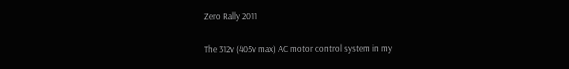Zero Rally 2011

The 312v (405v max) AC motor control system in my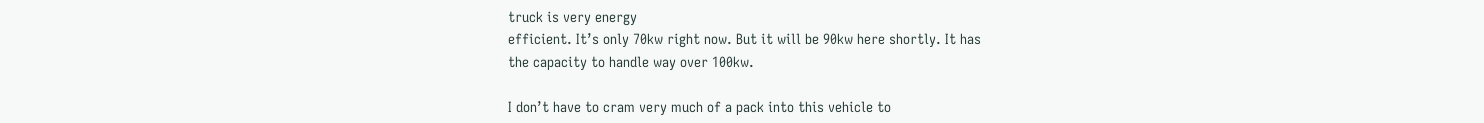truck is very energy
efficient. It’s only 70kw right now. But it will be 90kw here shortly. It has
the capacity to handle way over 100kw.

I don’t have to cram very much of a pack into this vehicle to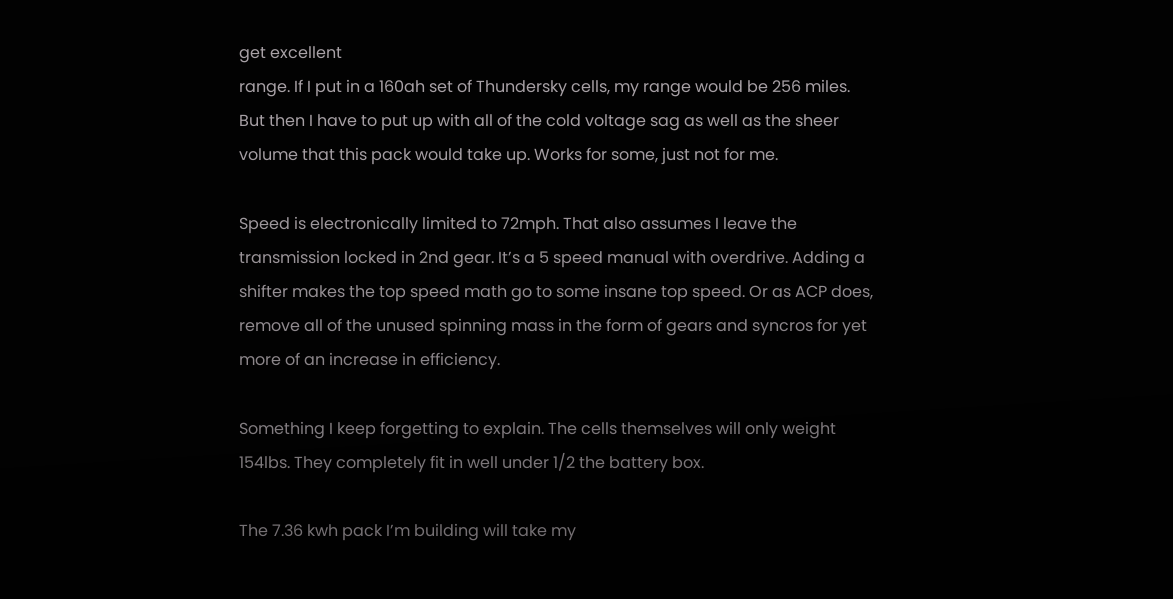get excellent
range. If I put in a 160ah set of Thundersky cells, my range would be 256 miles.
But then I have to put up with all of the cold voltage sag as well as the sheer
volume that this pack would take up. Works for some, just not for me.

Speed is electronically limited to 72mph. That also assumes I leave the
transmission locked in 2nd gear. It’s a 5 speed manual with overdrive. Adding a
shifter makes the top speed math go to some insane top speed. Or as ACP does,
remove all of the unused spinning mass in the form of gears and syncros for yet
more of an increase in efficiency.

Something I keep forgetting to explain. The cells themselves will only weight
154lbs. They completely fit in well under 1/2 the battery box.

The 7.36 kwh pack I’m building will take my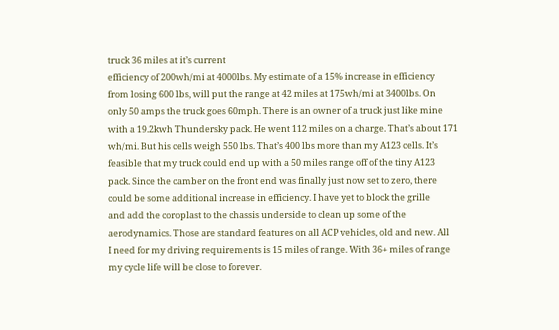truck 36 miles at it’s current
efficiency of 200wh/mi at 4000lbs. My estimate of a 15% increase in efficiency
from losing 600 lbs, will put the range at 42 miles at 175wh/mi at 3400lbs. On
only 50 amps the truck goes 60mph. There is an owner of a truck just like mine
with a 19.2kwh Thundersky pack. He went 112 miles on a charge. That’s about 171
wh/mi. But his cells weigh 550 lbs. That’s 400 lbs more than my A123 cells. It’s
feasible that my truck could end up with a 50 miles range off of the tiny A123
pack. Since the camber on the front end was finally just now set to zero, there
could be some additional increase in efficiency. I have yet to block the grille
and add the coroplast to the chassis underside to clean up some of the
aerodynamics. Those are standard features on all ACP vehicles, old and new. All
I need for my driving requirements is 15 miles of range. With 36+ miles of range
my cycle life will be close to forever.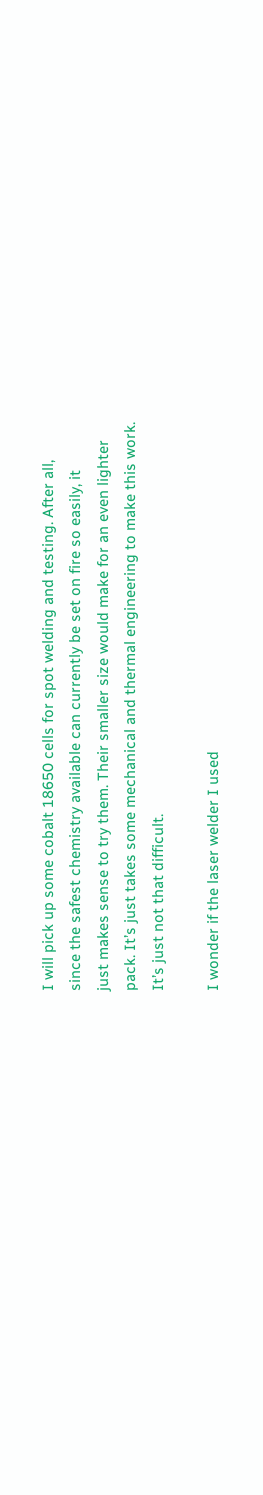I will pick up some cobalt 18650 cells for spot welding and testing. After all,
since the safest chemistry available can currently be set on fire so easily, it
just makes sense to try them. Their smaller size would make for an even lighter
pack. It’s just takes some mechanical and thermal engineering to make this work.
It’s just not that difficult.

I wonder if the laser welder I used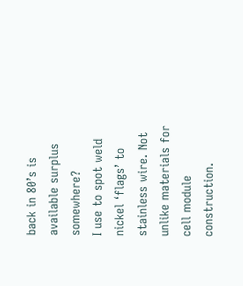back in 80’s is available surplus somewhere?
I use to spot weld nickel ‘flags’ to stainless wire. Not unlike materials for
cell module construction.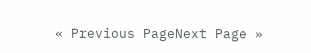« Previous PageNext Page »